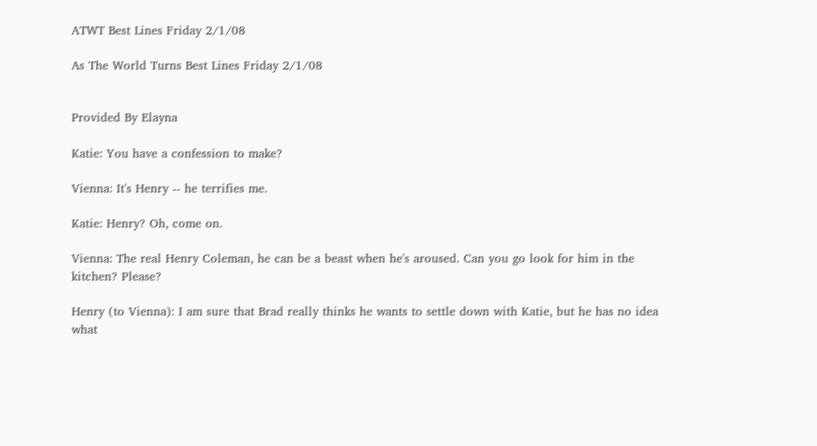ATWT Best Lines Friday 2/1/08

As The World Turns Best Lines Friday 2/1/08


Provided By Elayna

Katie: You have a confession to make?

Vienna: It's Henry -- he terrifies me.

Katie: Henry? Oh, come on.

Vienna: The real Henry Coleman, he can be a beast when he's aroused. Can you go look for him in the kitchen? Please?

Henry (to Vienna): I am sure that Brad really thinks he wants to settle down with Katie, but he has no idea what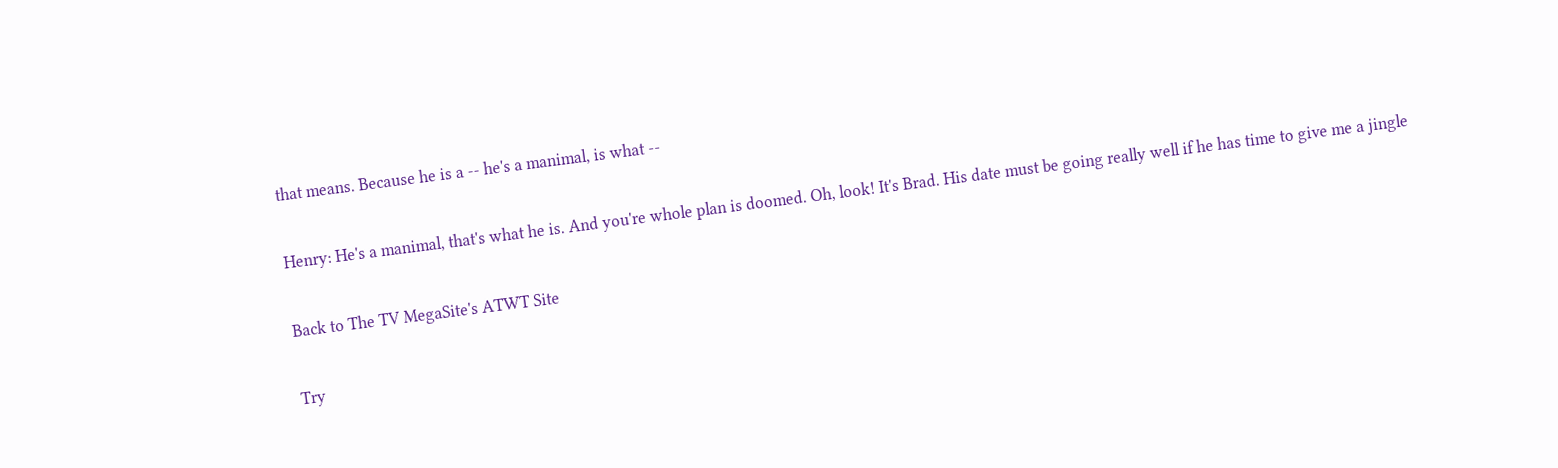that means. Because he is a -- he's a manimal, is what --

Henry: He's a manimal, that's what he is. And you're whole plan is doomed. Oh, look! It's Brad. His date must be going really well if he has time to give me a jingle

Back to The TV MegaSite's ATWT Site

Try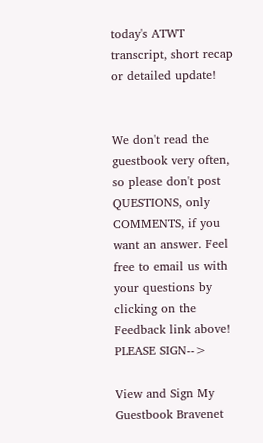today's ATWT transcript, short recap or detailed update!


We don't read the guestbook very often, so please don't post QUESTIONS, only COMMENTS, if you want an answer. Feel free to email us with your questions by clicking on the Feedback link above! PLEASE SIGN-->

View and Sign My Guestbook Bravenet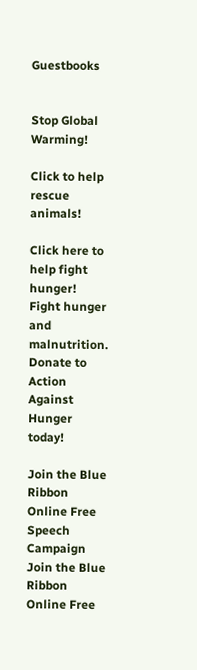Guestbooks


Stop Global Warming!

Click to help rescue animals!

Click here to help fight hunger!
Fight hunger and malnutrition.
Donate to Action Against Hunger today!

Join the Blue Ribbon Online Free Speech Campaign
Join the Blue Ribbon Online Free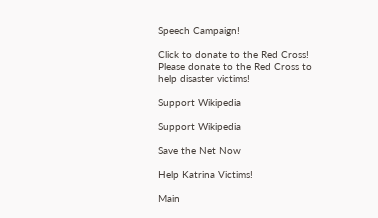Speech Campaign!

Click to donate to the Red Cross!
Please donate to the Red Cross to help disaster victims!

Support Wikipedia

Support Wikipedia

Save the Net Now

Help Katrina Victims!

Main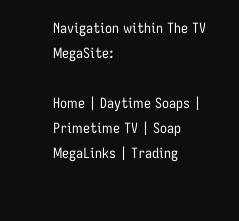Navigation within The TV MegaSite:

Home | Daytime Soaps | Primetime TV | Soap MegaLinks | Trading